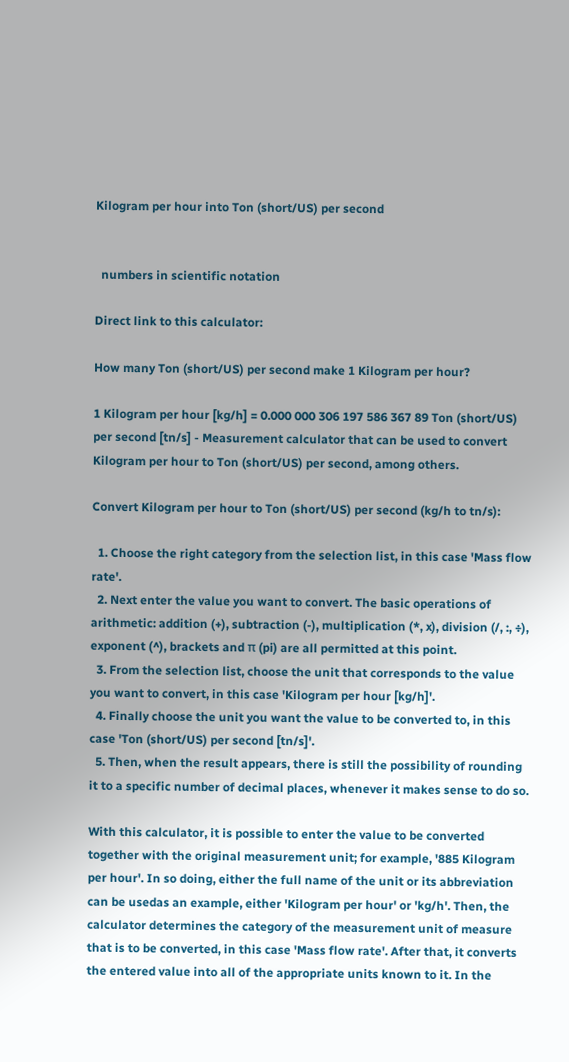Kilogram per hour into Ton (short/US) per second


  numbers in scientific notation

Direct link to this calculator:

How many Ton (short/US) per second make 1 Kilogram per hour?

1 Kilogram per hour [kg/h] = 0.000 000 306 197 586 367 89 Ton (short/US) per second [tn/s] - Measurement calculator that can be used to convert Kilogram per hour to Ton (short/US) per second, among others.

Convert Kilogram per hour to Ton (short/US) per second (kg/h to tn/s):

  1. Choose the right category from the selection list, in this case 'Mass flow rate'.
  2. Next enter the value you want to convert. The basic operations of arithmetic: addition (+), subtraction (-), multiplication (*, x), division (/, :, ÷), exponent (^), brackets and π (pi) are all permitted at this point.
  3. From the selection list, choose the unit that corresponds to the value you want to convert, in this case 'Kilogram per hour [kg/h]'.
  4. Finally choose the unit you want the value to be converted to, in this case 'Ton (short/US) per second [tn/s]'.
  5. Then, when the result appears, there is still the possibility of rounding it to a specific number of decimal places, whenever it makes sense to do so.

With this calculator, it is possible to enter the value to be converted together with the original measurement unit; for example, '885 Kilogram per hour'. In so doing, either the full name of the unit or its abbreviation can be usedas an example, either 'Kilogram per hour' or 'kg/h'. Then, the calculator determines the category of the measurement unit of measure that is to be converted, in this case 'Mass flow rate'. After that, it converts the entered value into all of the appropriate units known to it. In the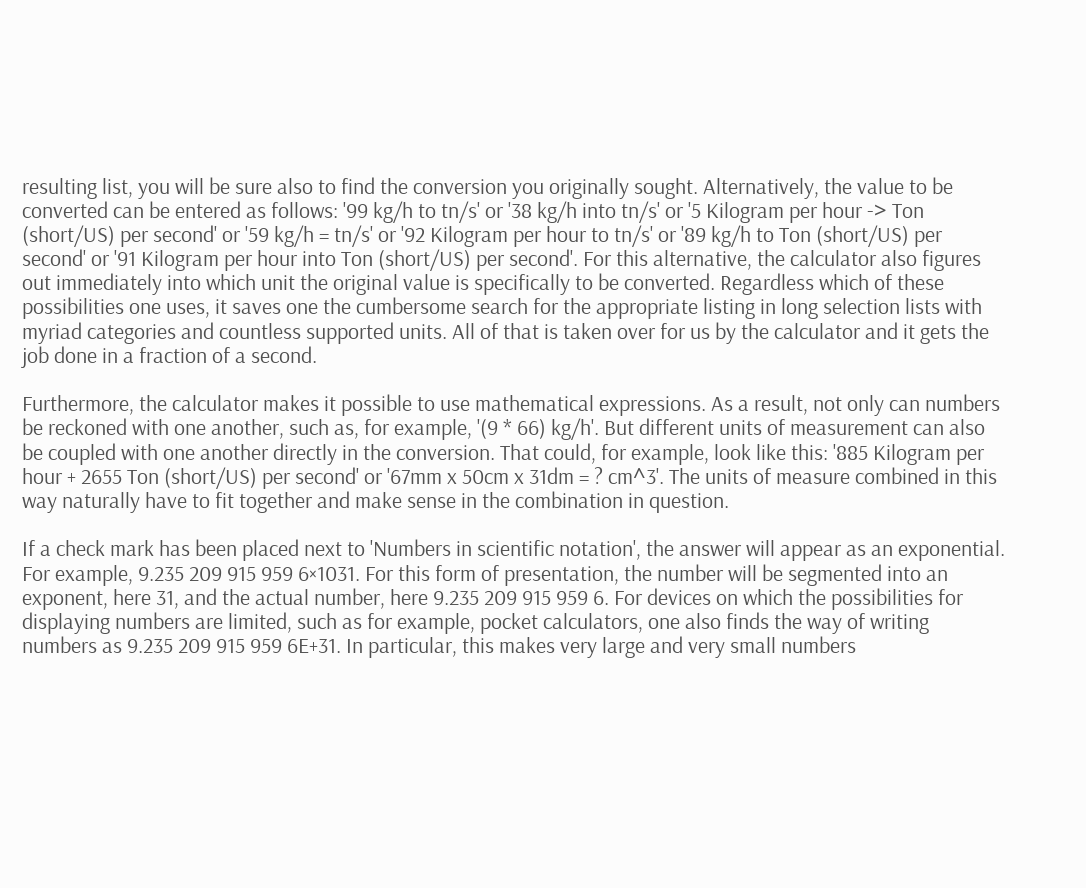resulting list, you will be sure also to find the conversion you originally sought. Alternatively, the value to be converted can be entered as follows: '99 kg/h to tn/s' or '38 kg/h into tn/s' or '5 Kilogram per hour -> Ton (short/US) per second' or '59 kg/h = tn/s' or '92 Kilogram per hour to tn/s' or '89 kg/h to Ton (short/US) per second' or '91 Kilogram per hour into Ton (short/US) per second'. For this alternative, the calculator also figures out immediately into which unit the original value is specifically to be converted. Regardless which of these possibilities one uses, it saves one the cumbersome search for the appropriate listing in long selection lists with myriad categories and countless supported units. All of that is taken over for us by the calculator and it gets the job done in a fraction of a second.

Furthermore, the calculator makes it possible to use mathematical expressions. As a result, not only can numbers be reckoned with one another, such as, for example, '(9 * 66) kg/h'. But different units of measurement can also be coupled with one another directly in the conversion. That could, for example, look like this: '885 Kilogram per hour + 2655 Ton (short/US) per second' or '67mm x 50cm x 31dm = ? cm^3'. The units of measure combined in this way naturally have to fit together and make sense in the combination in question.

If a check mark has been placed next to 'Numbers in scientific notation', the answer will appear as an exponential. For example, 9.235 209 915 959 6×1031. For this form of presentation, the number will be segmented into an exponent, here 31, and the actual number, here 9.235 209 915 959 6. For devices on which the possibilities for displaying numbers are limited, such as for example, pocket calculators, one also finds the way of writing numbers as 9.235 209 915 959 6E+31. In particular, this makes very large and very small numbers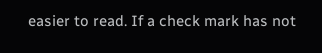easier to read. If a check mark has not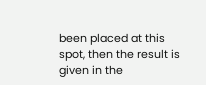been placed at this spot, then the result is given in the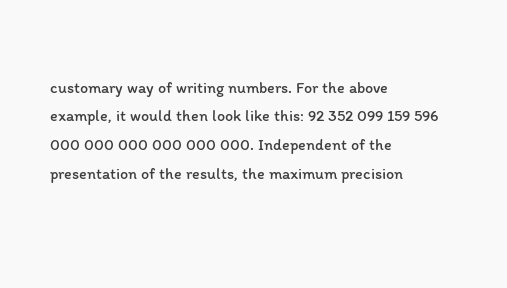customary way of writing numbers. For the above example, it would then look like this: 92 352 099 159 596 000 000 000 000 000 000. Independent of the presentation of the results, the maximum precision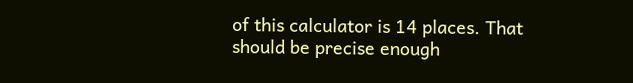of this calculator is 14 places. That should be precise enough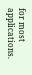for most applications.